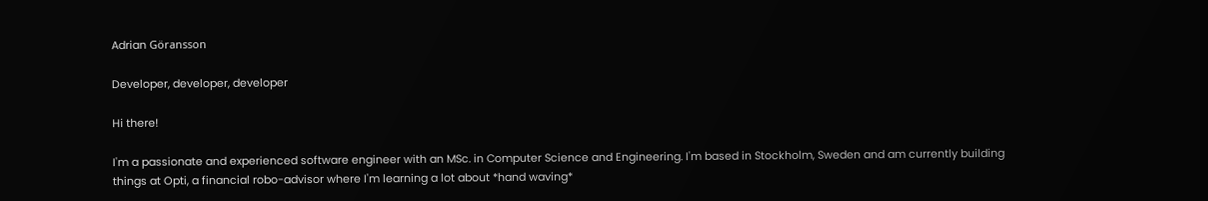Adrian Göransson

Developer, developer, developer

Hi there!

I'm a passionate and experienced software engineer with an MSc. in Computer Science and Engineering. I'm based in Stockholm, Sweden and am currently building things at Opti, a financial robo-advisor where I'm learning a lot about *hand waving*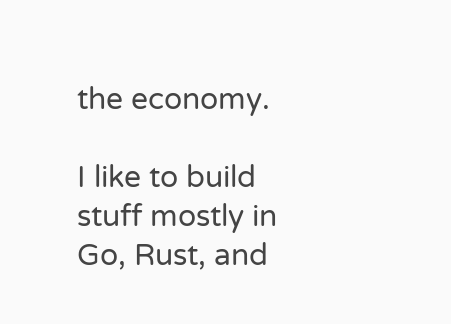the economy.

I like to build stuff mostly in Go, Rust, and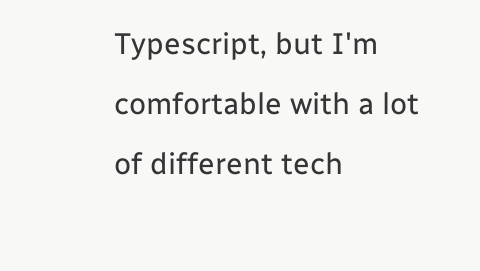Typescript, but I'm comfortable with a lot of different tech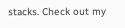stacks. Check out my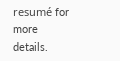resumé for more details.